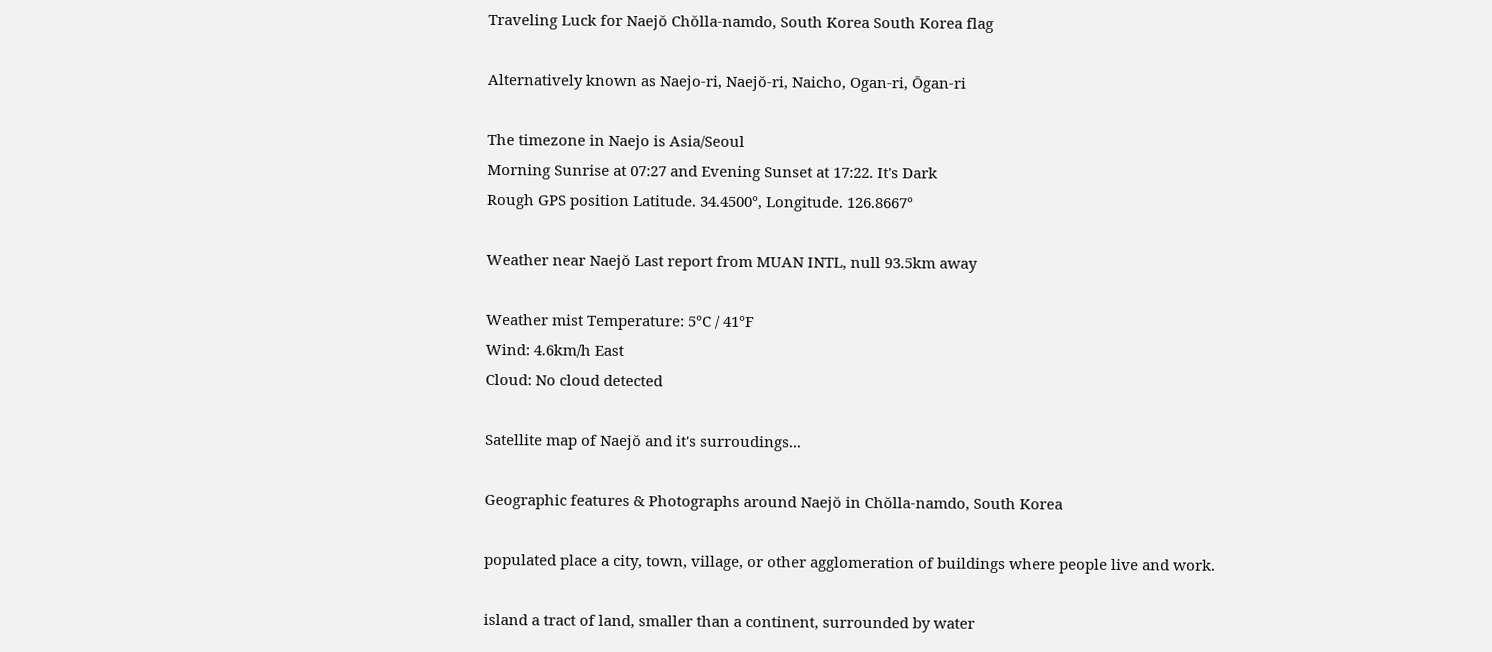Traveling Luck for Naejŏ Chŏlla-namdo, South Korea South Korea flag

Alternatively known as Naejo-ri, Naejŏ-ri, Naicho, Ogan-ri, Ōgan-ri

The timezone in Naejo is Asia/Seoul
Morning Sunrise at 07:27 and Evening Sunset at 17:22. It's Dark
Rough GPS position Latitude. 34.4500°, Longitude. 126.8667°

Weather near Naejŏ Last report from MUAN INTL, null 93.5km away

Weather mist Temperature: 5°C / 41°F
Wind: 4.6km/h East
Cloud: No cloud detected

Satellite map of Naejŏ and it's surroudings...

Geographic features & Photographs around Naejŏ in Chŏlla-namdo, South Korea

populated place a city, town, village, or other agglomeration of buildings where people live and work.

island a tract of land, smaller than a continent, surrounded by water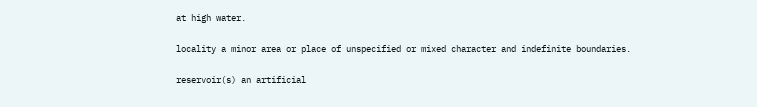at high water.

locality a minor area or place of unspecified or mixed character and indefinite boundaries.

reservoir(s) an artificial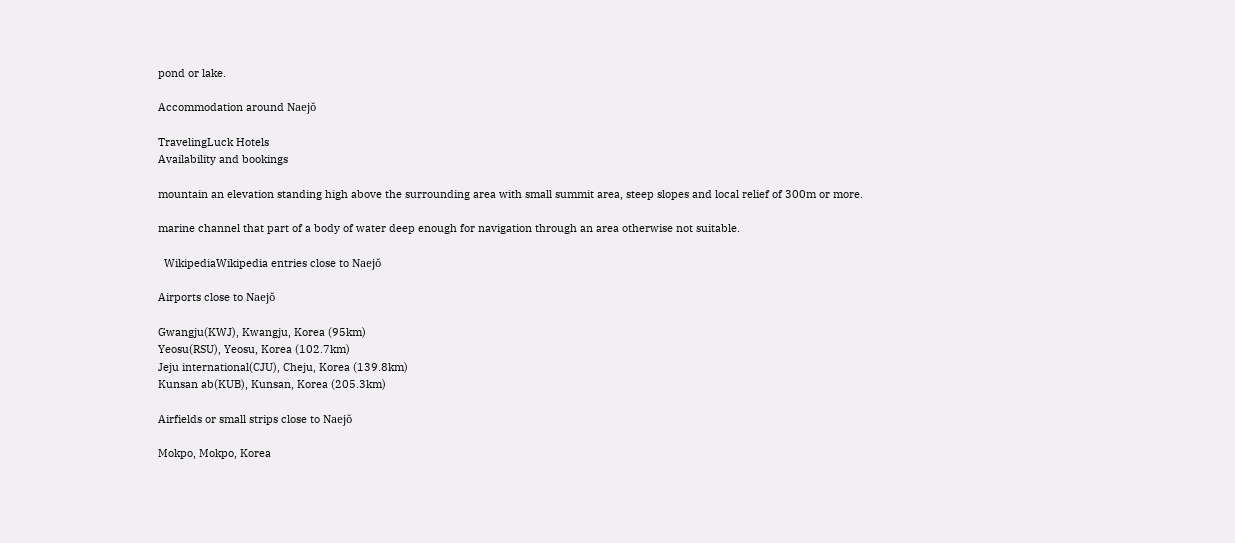pond or lake.

Accommodation around Naejŏ

TravelingLuck Hotels
Availability and bookings

mountain an elevation standing high above the surrounding area with small summit area, steep slopes and local relief of 300m or more.

marine channel that part of a body of water deep enough for navigation through an area otherwise not suitable.

  WikipediaWikipedia entries close to Naejŏ

Airports close to Naejŏ

Gwangju(KWJ), Kwangju, Korea (95km)
Yeosu(RSU), Yeosu, Korea (102.7km)
Jeju international(CJU), Cheju, Korea (139.8km)
Kunsan ab(KUB), Kunsan, Korea (205.3km)

Airfields or small strips close to Naejŏ

Mokpo, Mokpo, Korea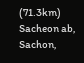(71.3km)
Sacheon ab, Sachon,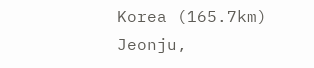Korea (165.7km)
Jeonju,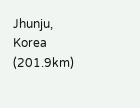Jhunju, Korea (201.9km)